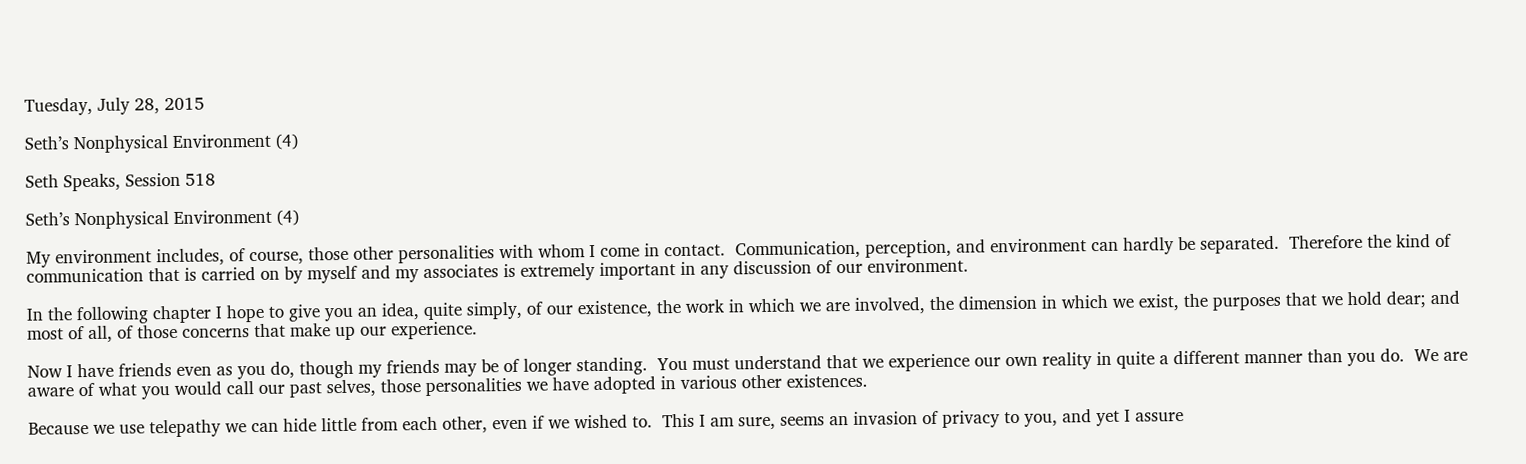Tuesday, July 28, 2015

Seth’s Nonphysical Environment (4)

Seth Speaks, Session 518

Seth’s Nonphysical Environment (4)

My environment includes, of course, those other personalities with whom I come in contact.  Communication, perception, and environment can hardly be separated.  Therefore the kind of communication that is carried on by myself and my associates is extremely important in any discussion of our environment.

In the following chapter I hope to give you an idea, quite simply, of our existence, the work in which we are involved, the dimension in which we exist, the purposes that we hold dear; and most of all, of those concerns that make up our experience.

Now I have friends even as you do, though my friends may be of longer standing.  You must understand that we experience our own reality in quite a different manner than you do.  We are aware of what you would call our past selves, those personalities we have adopted in various other existences.

Because we use telepathy we can hide little from each other, even if we wished to.  This I am sure, seems an invasion of privacy to you, and yet I assure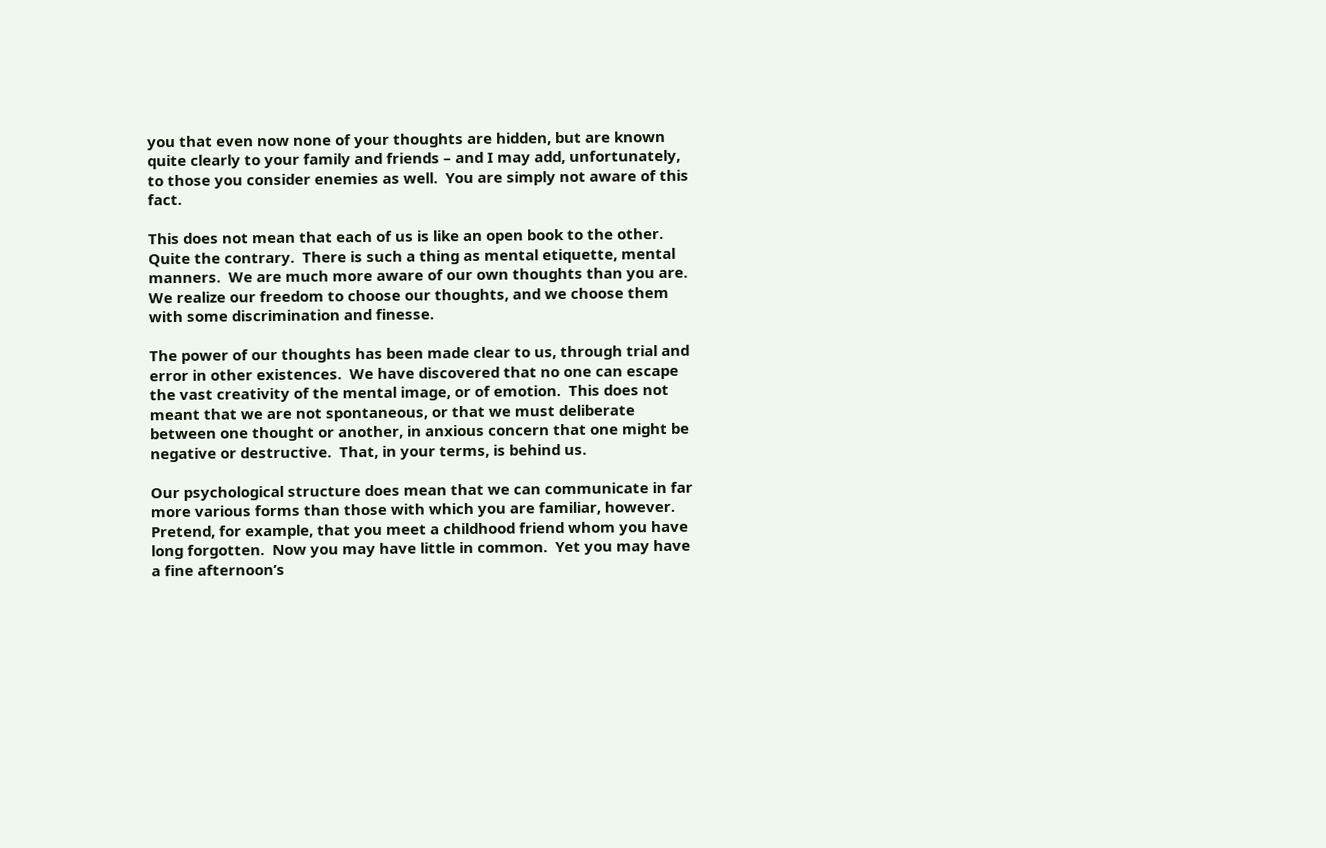you that even now none of your thoughts are hidden, but are known quite clearly to your family and friends – and I may add, unfortunately, to those you consider enemies as well.  You are simply not aware of this fact.

This does not mean that each of us is like an open book to the other.  Quite the contrary.  There is such a thing as mental etiquette, mental manners.  We are much more aware of our own thoughts than you are.  We realize our freedom to choose our thoughts, and we choose them with some discrimination and finesse.

The power of our thoughts has been made clear to us, through trial and error in other existences.  We have discovered that no one can escape the vast creativity of the mental image, or of emotion.  This does not meant that we are not spontaneous, or that we must deliberate between one thought or another, in anxious concern that one might be negative or destructive.  That, in your terms, is behind us.

Our psychological structure does mean that we can communicate in far more various forms than those with which you are familiar, however.  Pretend, for example, that you meet a childhood friend whom you have long forgotten.  Now you may have little in common.  Yet you may have a fine afternoon’s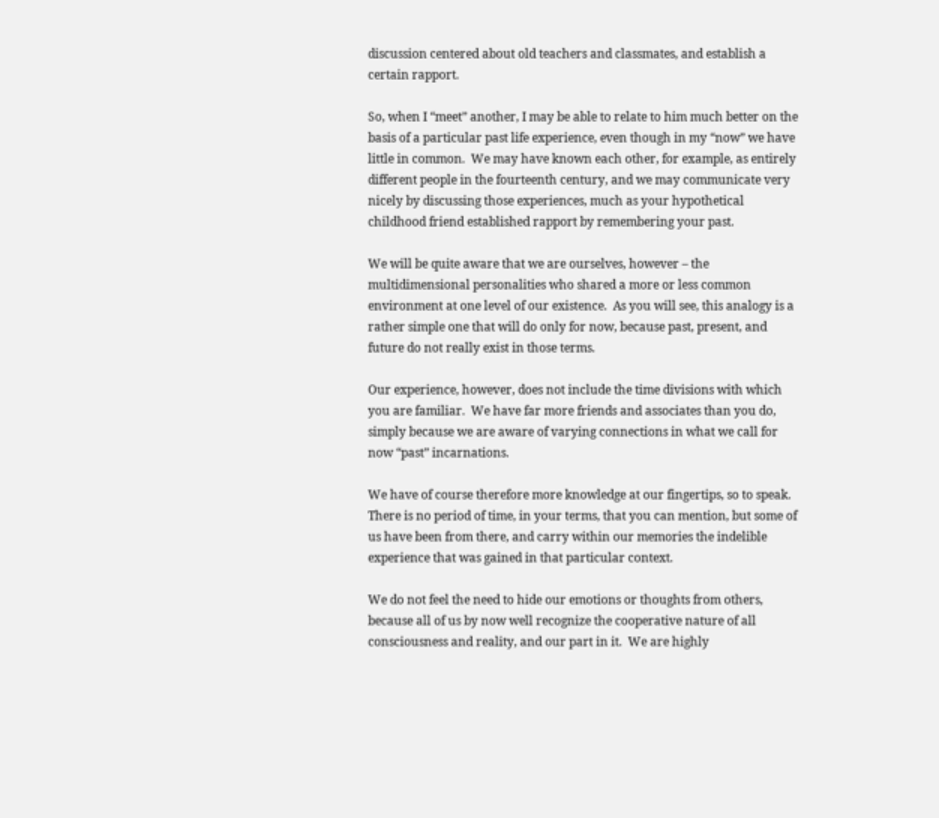discussion centered about old teachers and classmates, and establish a certain rapport.

So, when I “meet” another, I may be able to relate to him much better on the basis of a particular past life experience, even though in my “now” we have little in common.  We may have known each other, for example, as entirely different people in the fourteenth century, and we may communicate very nicely by discussing those experiences, much as your hypothetical childhood friend established rapport by remembering your past.

We will be quite aware that we are ourselves, however – the multidimensional personalities who shared a more or less common environment at one level of our existence.  As you will see, this analogy is a rather simple one that will do only for now, because past, present, and future do not really exist in those terms.

Our experience, however, does not include the time divisions with which you are familiar.  We have far more friends and associates than you do, simply because we are aware of varying connections in what we call for now “past” incarnations.

We have of course therefore more knowledge at our fingertips, so to speak.  There is no period of time, in your terms, that you can mention, but some of us have been from there, and carry within our memories the indelible experience that was gained in that particular context.

We do not feel the need to hide our emotions or thoughts from others, because all of us by now well recognize the cooperative nature of all consciousness and reality, and our part in it.  We are highly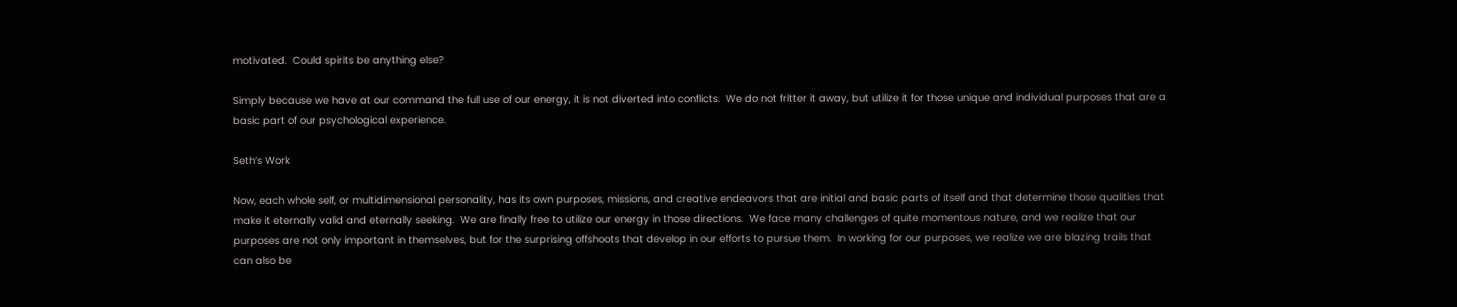motivated.  Could spirits be anything else?

Simply because we have at our command the full use of our energy, it is not diverted into conflicts.  We do not fritter it away, but utilize it for those unique and individual purposes that are a basic part of our psychological experience.

Seth’s Work

Now, each whole self, or multidimensional personality, has its own purposes, missions, and creative endeavors that are initial and basic parts of itself and that determine those qualities that make it eternally valid and eternally seeking.  We are finally free to utilize our energy in those directions.  We face many challenges of quite momentous nature, and we realize that our purposes are not only important in themselves, but for the surprising offshoots that develop in our efforts to pursue them.  In working for our purposes, we realize we are blazing trails that can also be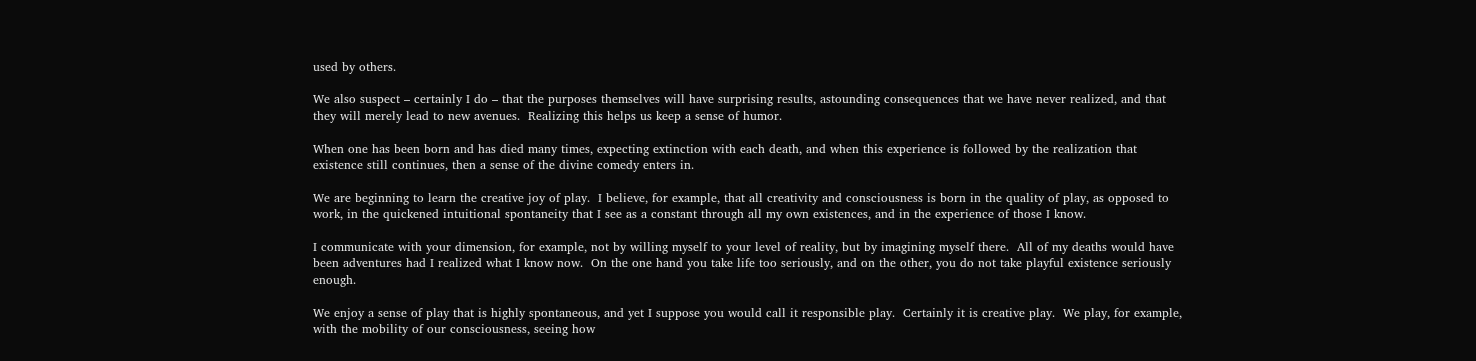used by others.

We also suspect – certainly I do – that the purposes themselves will have surprising results, astounding consequences that we have never realized, and that they will merely lead to new avenues.  Realizing this helps us keep a sense of humor.

When one has been born and has died many times, expecting extinction with each death, and when this experience is followed by the realization that existence still continues, then a sense of the divine comedy enters in.

We are beginning to learn the creative joy of play.  I believe, for example, that all creativity and consciousness is born in the quality of play, as opposed to work, in the quickened intuitional spontaneity that I see as a constant through all my own existences, and in the experience of those I know.

I communicate with your dimension, for example, not by willing myself to your level of reality, but by imagining myself there.  All of my deaths would have been adventures had I realized what I know now.  On the one hand you take life too seriously, and on the other, you do not take playful existence seriously enough.

We enjoy a sense of play that is highly spontaneous, and yet I suppose you would call it responsible play.  Certainly it is creative play.  We play, for example, with the mobility of our consciousness, seeing how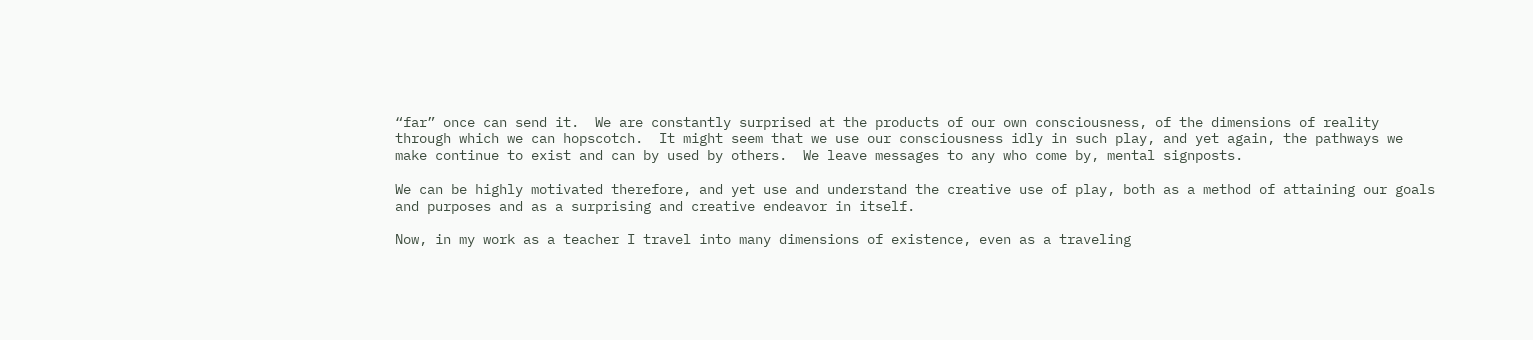“far” once can send it.  We are constantly surprised at the products of our own consciousness, of the dimensions of reality through which we can hopscotch.  It might seem that we use our consciousness idly in such play, and yet again, the pathways we make continue to exist and can by used by others.  We leave messages to any who come by, mental signposts.

We can be highly motivated therefore, and yet use and understand the creative use of play, both as a method of attaining our goals and purposes and as a surprising and creative endeavor in itself.

Now, in my work as a teacher I travel into many dimensions of existence, even as a traveling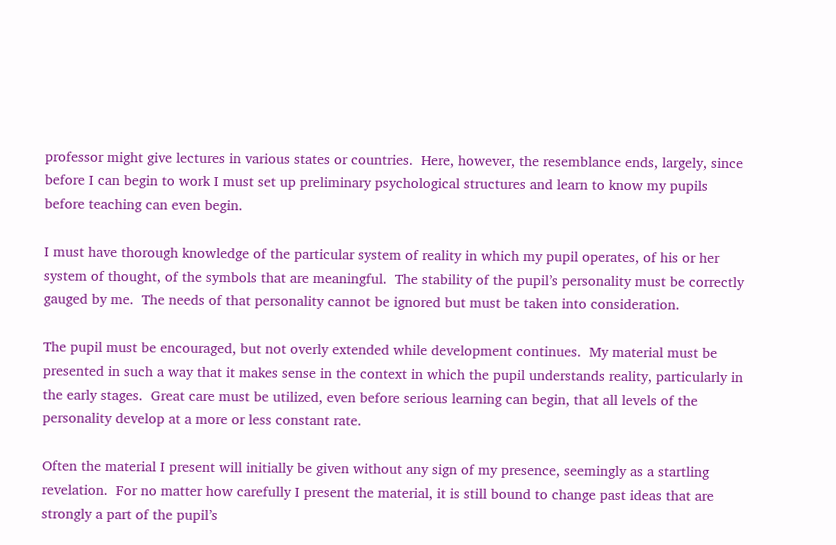professor might give lectures in various states or countries.  Here, however, the resemblance ends, largely, since before I can begin to work I must set up preliminary psychological structures and learn to know my pupils before teaching can even begin.

I must have thorough knowledge of the particular system of reality in which my pupil operates, of his or her system of thought, of the symbols that are meaningful.  The stability of the pupil’s personality must be correctly gauged by me.  The needs of that personality cannot be ignored but must be taken into consideration.

The pupil must be encouraged, but not overly extended while development continues.  My material must be presented in such a way that it makes sense in the context in which the pupil understands reality, particularly in the early stages.  Great care must be utilized, even before serious learning can begin, that all levels of the personality develop at a more or less constant rate.

Often the material I present will initially be given without any sign of my presence, seemingly as a startling revelation.  For no matter how carefully I present the material, it is still bound to change past ideas that are strongly a part of the pupil’s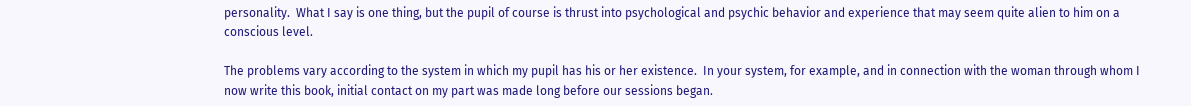personality.  What I say is one thing, but the pupil of course is thrust into psychological and psychic behavior and experience that may seem quite alien to him on a conscious level.

The problems vary according to the system in which my pupil has his or her existence.  In your system, for example, and in connection with the woman through whom I now write this book, initial contact on my part was made long before our sessions began.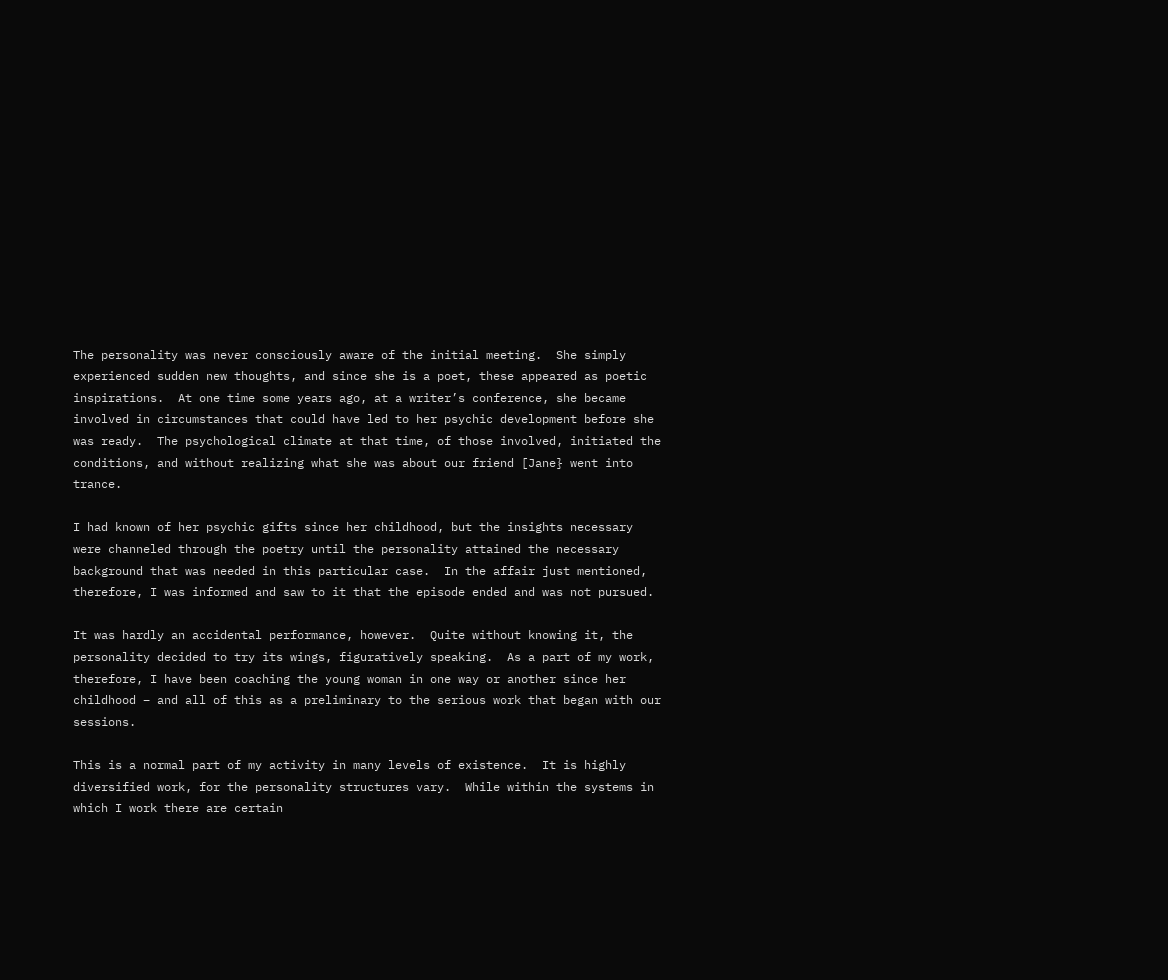The personality was never consciously aware of the initial meeting.  She simply experienced sudden new thoughts, and since she is a poet, these appeared as poetic inspirations.  At one time some years ago, at a writer’s conference, she became involved in circumstances that could have led to her psychic development before she was ready.  The psychological climate at that time, of those involved, initiated the conditions, and without realizing what she was about our friend [Jane} went into trance.

I had known of her psychic gifts since her childhood, but the insights necessary were channeled through the poetry until the personality attained the necessary background that was needed in this particular case.  In the affair just mentioned, therefore, I was informed and saw to it that the episode ended and was not pursued.

It was hardly an accidental performance, however.  Quite without knowing it, the personality decided to try its wings, figuratively speaking.  As a part of my work, therefore, I have been coaching the young woman in one way or another since her childhood – and all of this as a preliminary to the serious work that began with our sessions.

This is a normal part of my activity in many levels of existence.  It is highly diversified work, for the personality structures vary.  While within the systems in which I work there are certain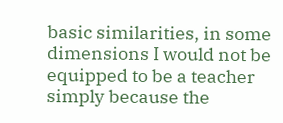basic similarities, in some dimensions I would not be equipped to be a teacher simply because the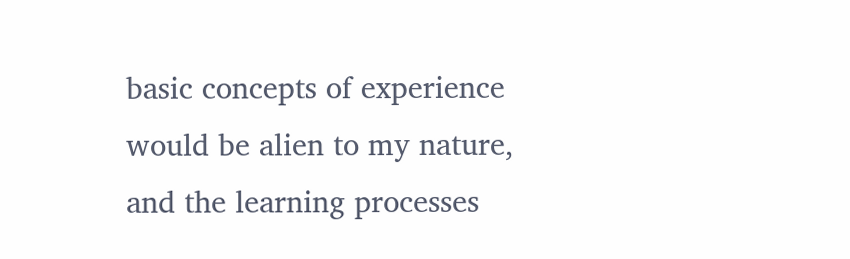basic concepts of experience would be alien to my nature, and the learning processes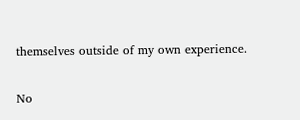themselves outside of my own experience.

No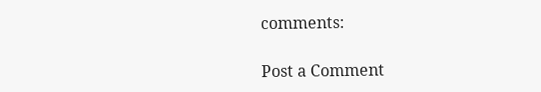comments:

Post a Comment